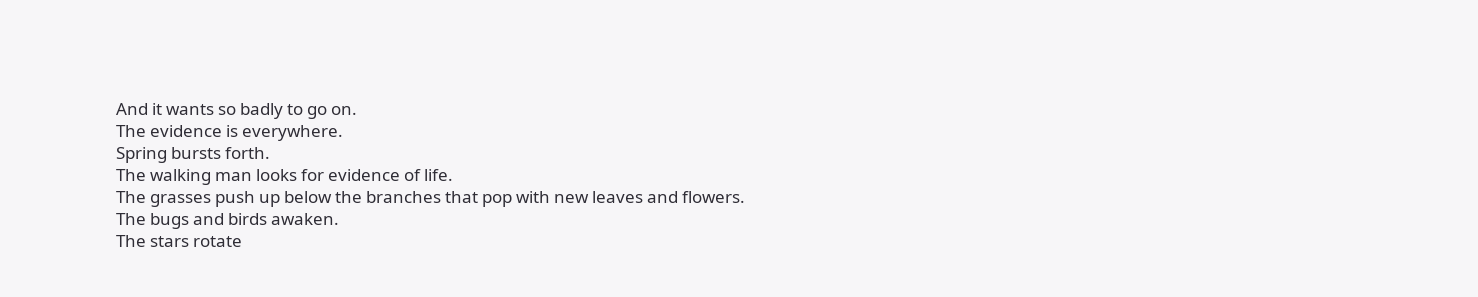And it wants so badly to go on.
The evidence is everywhere.
Spring bursts forth.
The walking man looks for evidence of life.
The grasses push up below the branches that pop with new leaves and flowers.
The bugs and birds awaken.
The stars rotate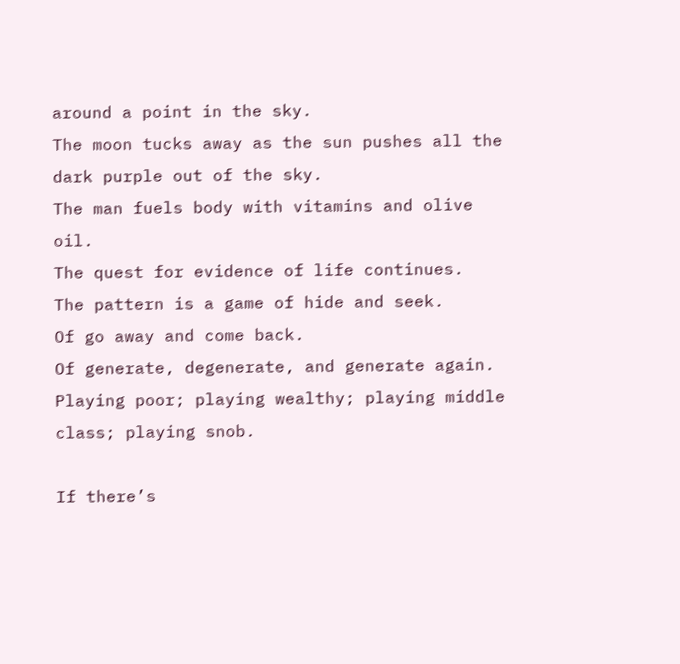around a point in the sky.
The moon tucks away as the sun pushes all the dark purple out of the sky.
The man fuels body with vitamins and olive oil.
The quest for evidence of life continues.
The pattern is a game of hide and seek.
Of go away and come back.
Of generate, degenerate, and generate again.
Playing poor; playing wealthy; playing middle class; playing snob.

If there’s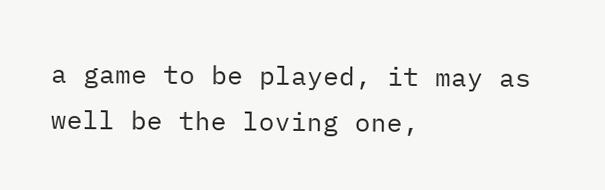a game to be played, it may as well be the loving one,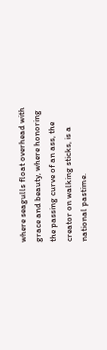where seagulls float overhead with grace and beauty, where honoring the passing curve of an ass, the creator on walking sticks, is a national pastime.